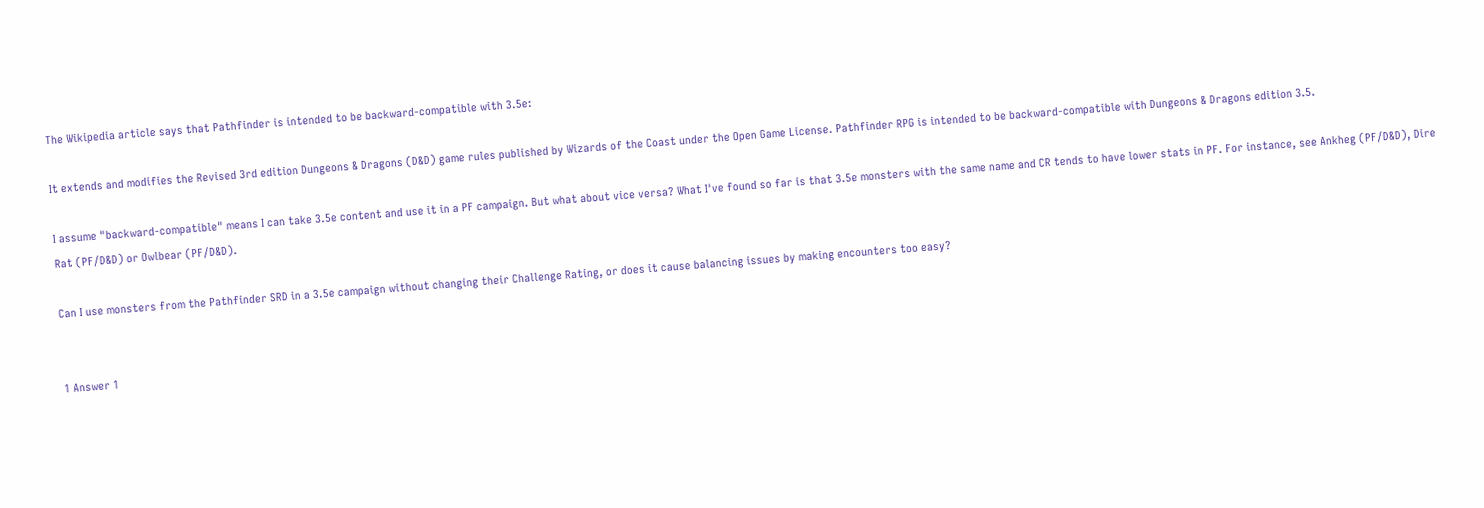The Wikipedia article says that Pathfinder is intended to be backward-compatible with 3.5e:

It extends and modifies the Revised 3rd edition Dungeons & Dragons (D&D) game rules published by Wizards of the Coast under the Open Game License. Pathfinder RPG is intended to be backward-compatible with Dungeons & Dragons edition 3.5.

I assume "backward-compatible" means I can take 3.5e content and use it in a PF campaign. But what about vice versa? What I've found so far is that 3.5e monsters with the same name and CR tends to have lower stats in PF. For instance, see Ankheg (PF/D&D), Dire Rat (PF/D&D) or Owlbear (PF/D&D).

Can I use monsters from the Pathfinder SRD in a 3.5e campaign without changing their Challenge Rating, or does it cause balancing issues by making encounters too easy?


1 Answer 1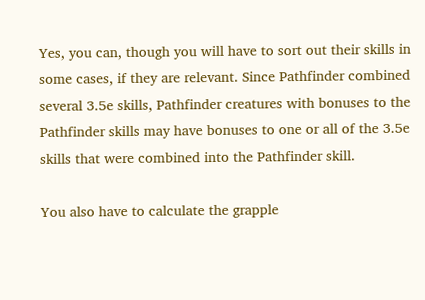Yes, you can, though you will have to sort out their skills in some cases, if they are relevant. Since Pathfinder combined several 3.5e skills, Pathfinder creatures with bonuses to the Pathfinder skills may have bonuses to one or all of the 3.5e skills that were combined into the Pathfinder skill.

You also have to calculate the grapple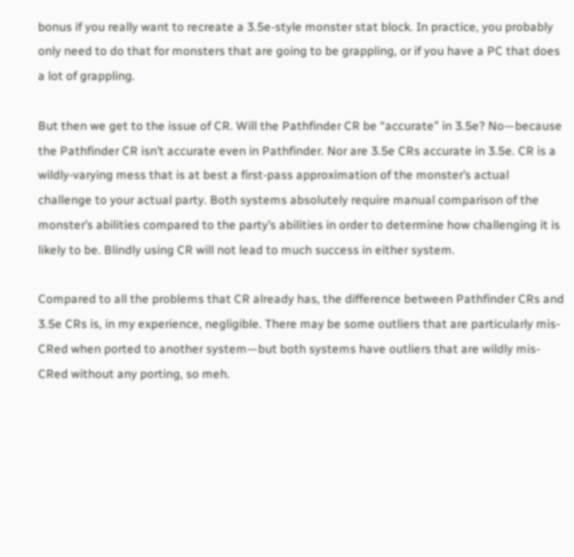bonus if you really want to recreate a 3.5e-style monster stat block. In practice, you probably only need to do that for monsters that are going to be grappling, or if you have a PC that does a lot of grappling.

But then we get to the issue of CR. Will the Pathfinder CR be “accurate” in 3.5e? No—because the Pathfinder CR isn’t accurate even in Pathfinder. Nor are 3.5e CRs accurate in 3.5e. CR is a wildly-varying mess that is at best a first-pass approximation of the monster’s actual challenge to your actual party. Both systems absolutely require manual comparison of the monster’s abilities compared to the party’s abilities in order to determine how challenging it is likely to be. Blindly using CR will not lead to much success in either system.

Compared to all the problems that CR already has, the difference between Pathfinder CRs and 3.5e CRs is, in my experience, negligible. There may be some outliers that are particularly mis-CRed when ported to another system—but both systems have outliers that are wildly mis-CRed without any porting, so meh.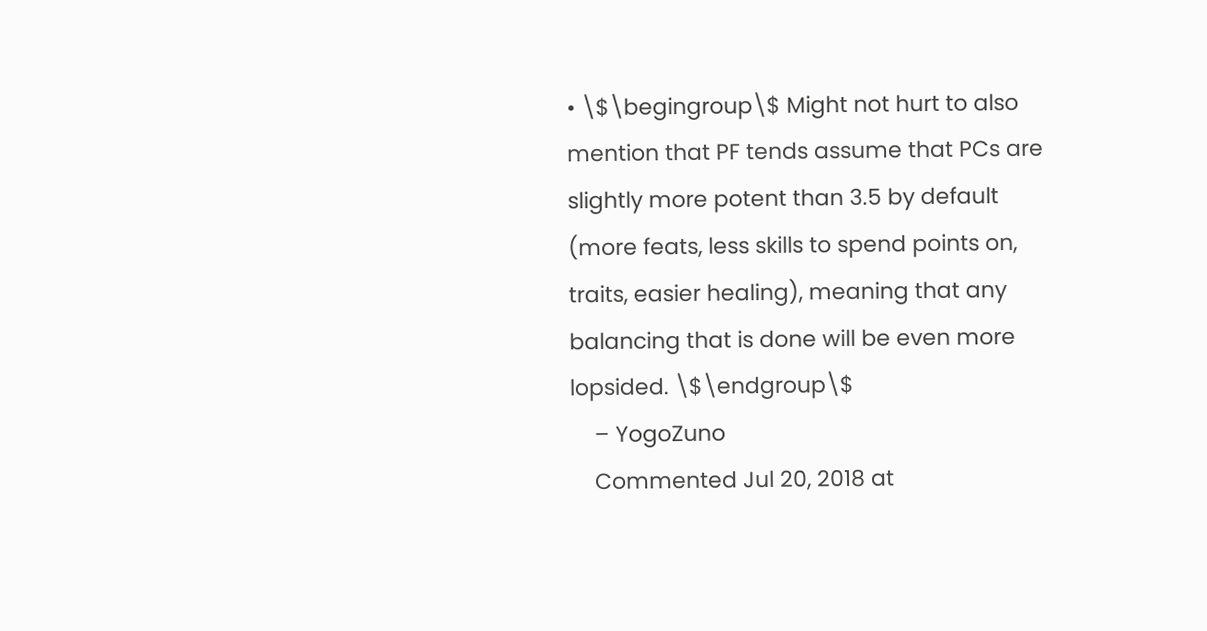• \$\begingroup\$ Might not hurt to also mention that PF tends assume that PCs are slightly more potent than 3.5 by default (more feats, less skills to spend points on, traits, easier healing), meaning that any balancing that is done will be even more lopsided. \$\endgroup\$
    – YogoZuno
    Commented Jul 20, 2018 at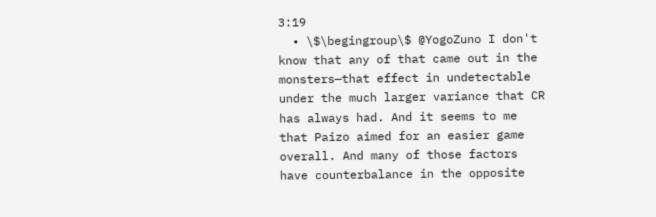3:19
  • \$\begingroup\$ @YogoZuno I don't know that any of that came out in the monsters—that effect in undetectable under the much larger variance that CR has always had. And it seems to me that Paizo aimed for an easier game overall. And many of those factors have counterbalance in the opposite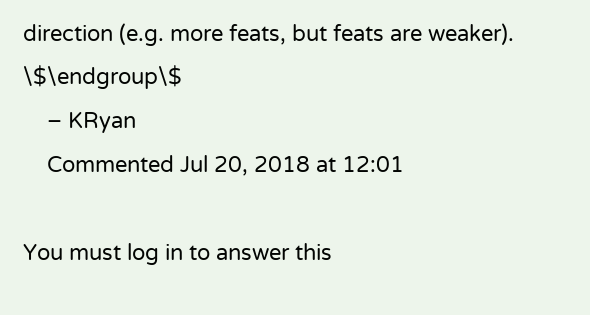direction (e.g. more feats, but feats are weaker). \$\endgroup\$
    – KRyan
    Commented Jul 20, 2018 at 12:01

You must log in to answer this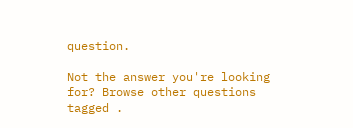question.

Not the answer you're looking for? Browse other questions tagged .